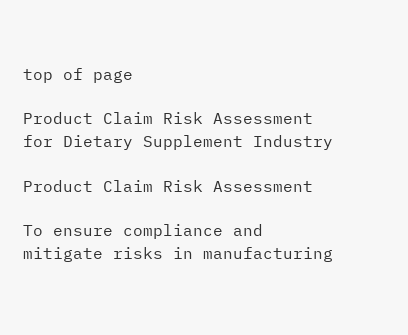top of page

Product Claim Risk Assessment for Dietary Supplement Industry

Product Claim Risk Assessment

To ensure compliance and mitigate risks in manufacturing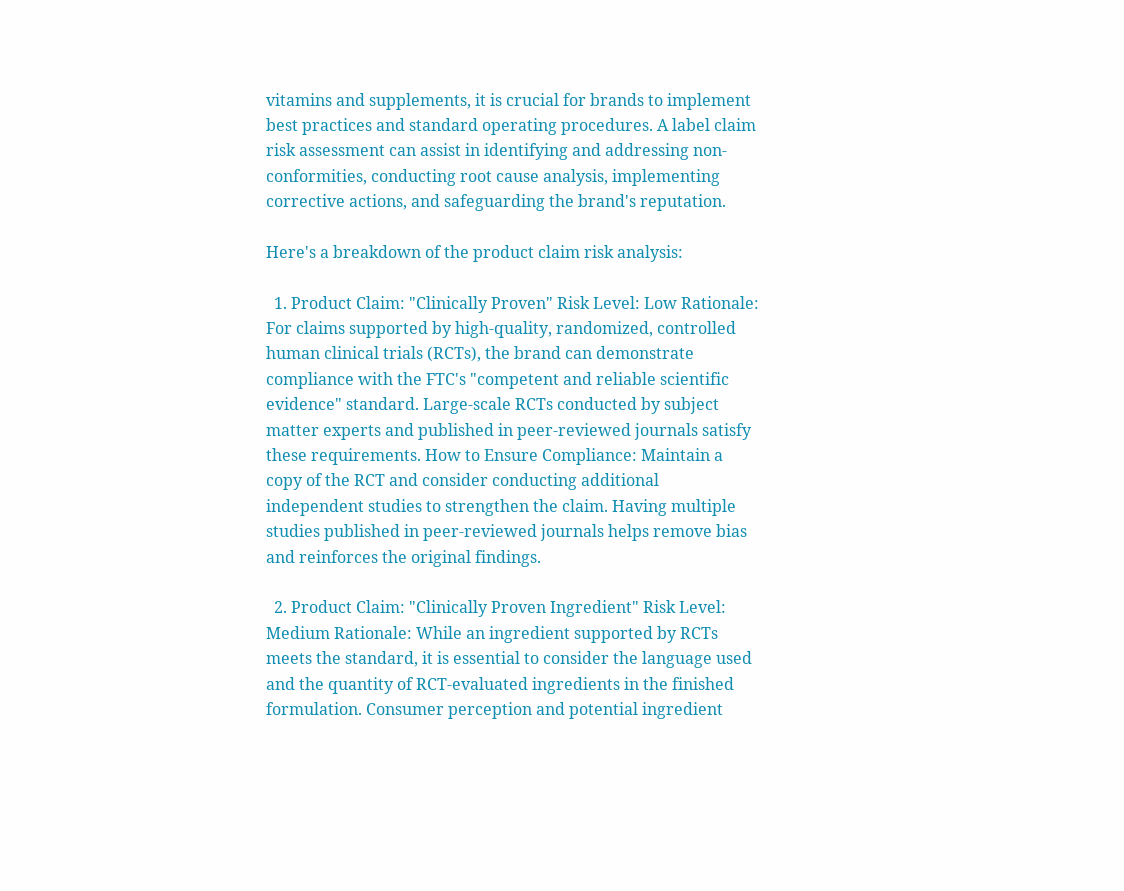vitamins and supplements, it is crucial for brands to implement best practices and standard operating procedures. A label claim risk assessment can assist in identifying and addressing non-conformities, conducting root cause analysis, implementing corrective actions, and safeguarding the brand's reputation.

Here's a breakdown of the product claim risk analysis:

  1. Product Claim: "Clinically Proven" Risk Level: Low Rationale: For claims supported by high-quality, randomized, controlled human clinical trials (RCTs), the brand can demonstrate compliance with the FTC's "competent and reliable scientific evidence" standard. Large-scale RCTs conducted by subject matter experts and published in peer-reviewed journals satisfy these requirements. How to Ensure Compliance: Maintain a copy of the RCT and consider conducting additional independent studies to strengthen the claim. Having multiple studies published in peer-reviewed journals helps remove bias and reinforces the original findings.

  2. Product Claim: "Clinically Proven Ingredient" Risk Level: Medium Rationale: While an ingredient supported by RCTs meets the standard, it is essential to consider the language used and the quantity of RCT-evaluated ingredients in the finished formulation. Consumer perception and potential ingredient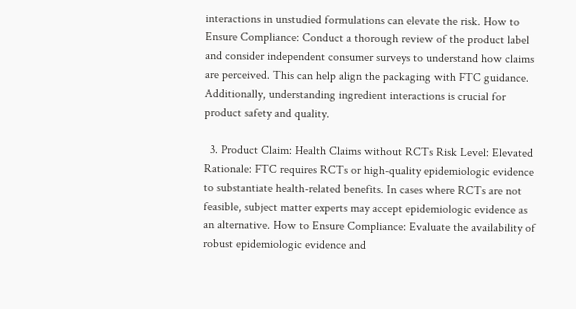interactions in unstudied formulations can elevate the risk. How to Ensure Compliance: Conduct a thorough review of the product label and consider independent consumer surveys to understand how claims are perceived. This can help align the packaging with FTC guidance. Additionally, understanding ingredient interactions is crucial for product safety and quality.

  3. Product Claim: Health Claims without RCTs Risk Level: Elevated Rationale: FTC requires RCTs or high-quality epidemiologic evidence to substantiate health-related benefits. In cases where RCTs are not feasible, subject matter experts may accept epidemiologic evidence as an alternative. How to Ensure Compliance: Evaluate the availability of robust epidemiologic evidence and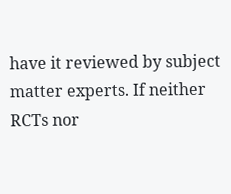have it reviewed by subject matter experts. If neither RCTs nor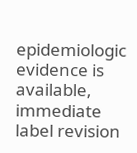epidemiologic evidence is available, immediate label revision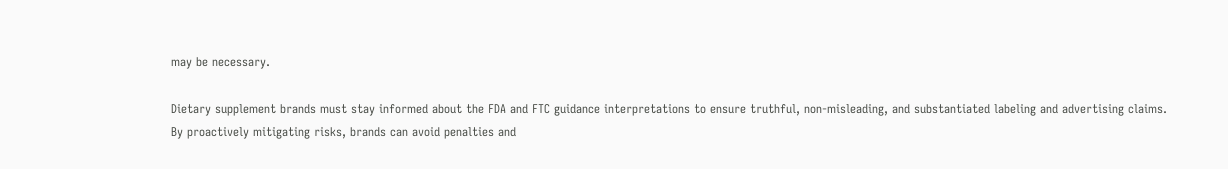may be necessary.

Dietary supplement brands must stay informed about the FDA and FTC guidance interpretations to ensure truthful, non-misleading, and substantiated labeling and advertising claims. By proactively mitigating risks, brands can avoid penalties and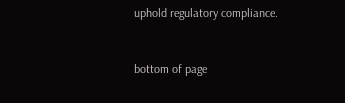uphold regulatory compliance.


bottom of page